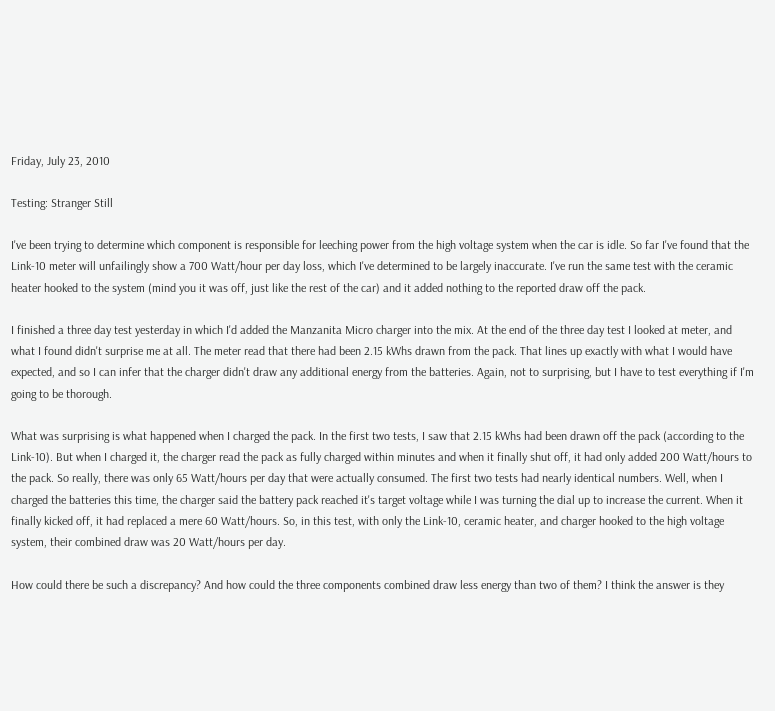Friday, July 23, 2010

Testing: Stranger Still

I've been trying to determine which component is responsible for leeching power from the high voltage system when the car is idle. So far I've found that the Link-10 meter will unfailingly show a 700 Watt/hour per day loss, which I've determined to be largely inaccurate. I've run the same test with the ceramic heater hooked to the system (mind you it was off, just like the rest of the car) and it added nothing to the reported draw off the pack.

I finished a three day test yesterday in which I'd added the Manzanita Micro charger into the mix. At the end of the three day test I looked at meter, and what I found didn't surprise me at all. The meter read that there had been 2.15 kWhs drawn from the pack. That lines up exactly with what I would have expected, and so I can infer that the charger didn't draw any additional energy from the batteries. Again, not to surprising, but I have to test everything if I'm going to be thorough.

What was surprising is what happened when I charged the pack. In the first two tests, I saw that 2.15 kWhs had been drawn off the pack (according to the Link-10). But when I charged it, the charger read the pack as fully charged within minutes and when it finally shut off, it had only added 200 Watt/hours to the pack. So really, there was only 65 Watt/hours per day that were actually consumed. The first two tests had nearly identical numbers. Well, when I charged the batteries this time, the charger said the battery pack reached it's target voltage while I was turning the dial up to increase the current. When it finally kicked off, it had replaced a mere 60 Watt/hours. So, in this test, with only the Link-10, ceramic heater, and charger hooked to the high voltage system, their combined draw was 20 Watt/hours per day.

How could there be such a discrepancy? And how could the three components combined draw less energy than two of them? I think the answer is they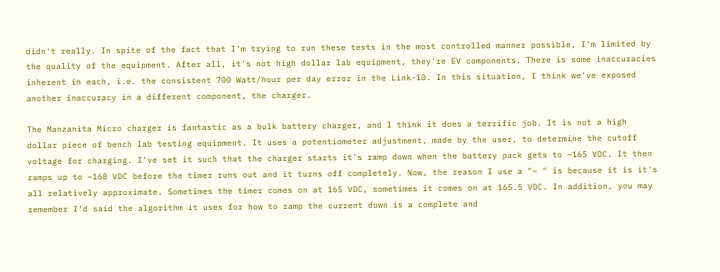didn't really. In spite of the fact that I'm trying to run these tests in the most controlled manner possible, I'm limited by the quality of the equipment. After all, it's not high dollar lab equipment, they're EV components. There is some inaccuracies inherent in each, i.e. the consistent 700 Watt/hour per day error in the Link-10. In this situation, I think we've exposed another inaccuracy in a different component, the charger.

The Manzanita Micro charger is fantastic as a bulk battery charger, and I think it does a terrific job. It is not a high dollar piece of bench lab testing equipment. It uses a potentiometer adjustment, made by the user, to determine the cutoff voltage for charging. I've set it such that the charger starts it's ramp down when the battery pack gets to ~165 VDC. It then ramps up to ~168 VDC before the timer runs out and it turns off completely. Now, the reason I use a "~ " is because it is it's all relatively approximate. Sometimes the timer comes on at 165 VDC, sometimes it comes on at 165.5 VDC. In addition, you may remember I'd said the algorithm it uses for how to ramp the current down is a complete and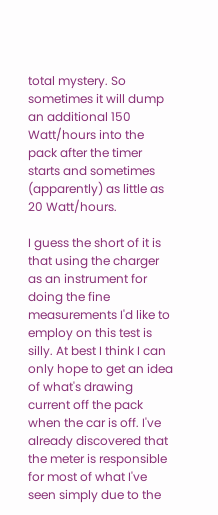total mystery. So sometimes it will dump an additional 150 Watt/hours into the pack after the timer starts and sometimes (apparently) as little as 20 Watt/hours.

I guess the short of it is that using the charger as an instrument for doing the fine measurements I'd like to employ on this test is silly. At best I think I can only hope to get an idea of what's drawing current off the pack when the car is off. I've already discovered that the meter is responsible for most of what I've seen simply due to the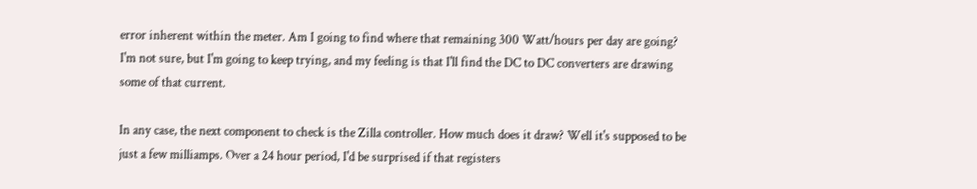error inherent within the meter. Am I going to find where that remaining 300 Watt/hours per day are going? I'm not sure, but I'm going to keep trying, and my feeling is that I'll find the DC to DC converters are drawing some of that current.

In any case, the next component to check is the Zilla controller. How much does it draw? Well it's supposed to be just a few milliamps. Over a 24 hour period, I'd be surprised if that registers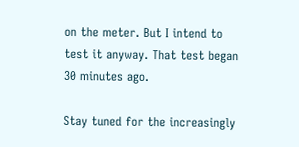on the meter. But I intend to test it anyway. That test began 30 minutes ago.

Stay tuned for the increasingly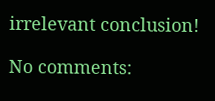irrelevant conclusion!

No comments: